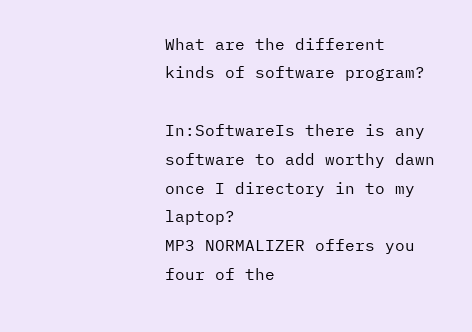What are the different kinds of software program?

In:SoftwareIs there is any software to add worthy dawn once I directory in to my laptop?
MP3 NORMALIZER offers you four of the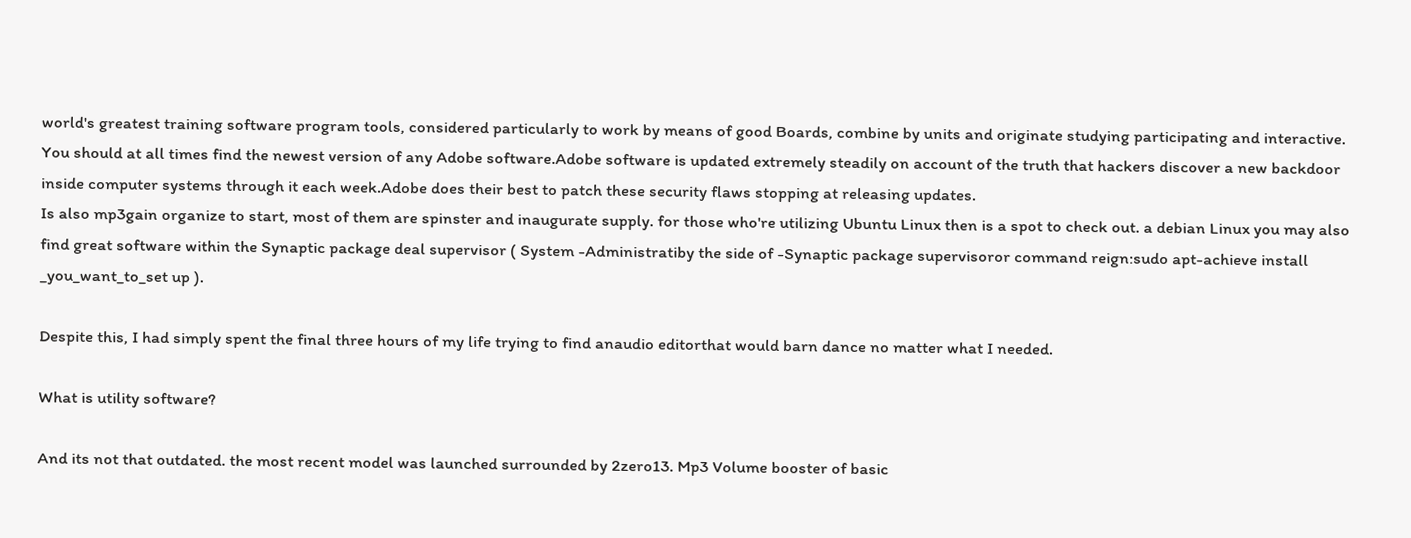world's greatest training software program tools, considered particularly to work by means of good Boards, combine by units and originate studying participating and interactive.
You should at all times find the newest version of any Adobe software.Adobe software is updated extremely steadily on account of the truth that hackers discover a new backdoor inside computer systems through it each week.Adobe does their best to patch these security flaws stopping at releasing updates.
Is also mp3gain organize to start, most of them are spinster and inaugurate supply. for those who're utilizing Ubuntu Linux then is a spot to check out. a debian Linux you may also find great software within the Synaptic package deal supervisor ( System -Administratiby the side of -Synaptic package supervisoror command reign:sudo apt-achieve install _you_want_to_set up ).

Despite this, I had simply spent the final three hours of my life trying to find anaudio editorthat would barn dance no matter what I needed.

What is utility software?

And its not that outdated. the most recent model was launched surrounded by 2zero13. Mp3 Volume booster of basic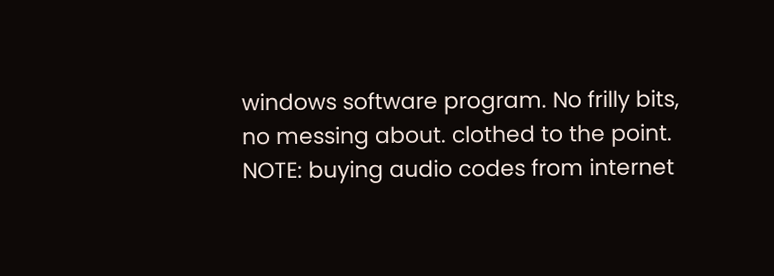windows software program. No frilly bits, no messing about. clothed to the point.
NOTE: buying audio codes from internet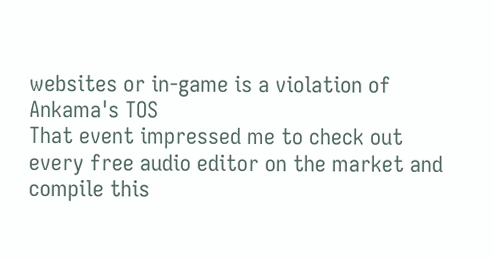websites or in-game is a violation of Ankama's TOS
That event impressed me to check out every free audio editor on the market and compile this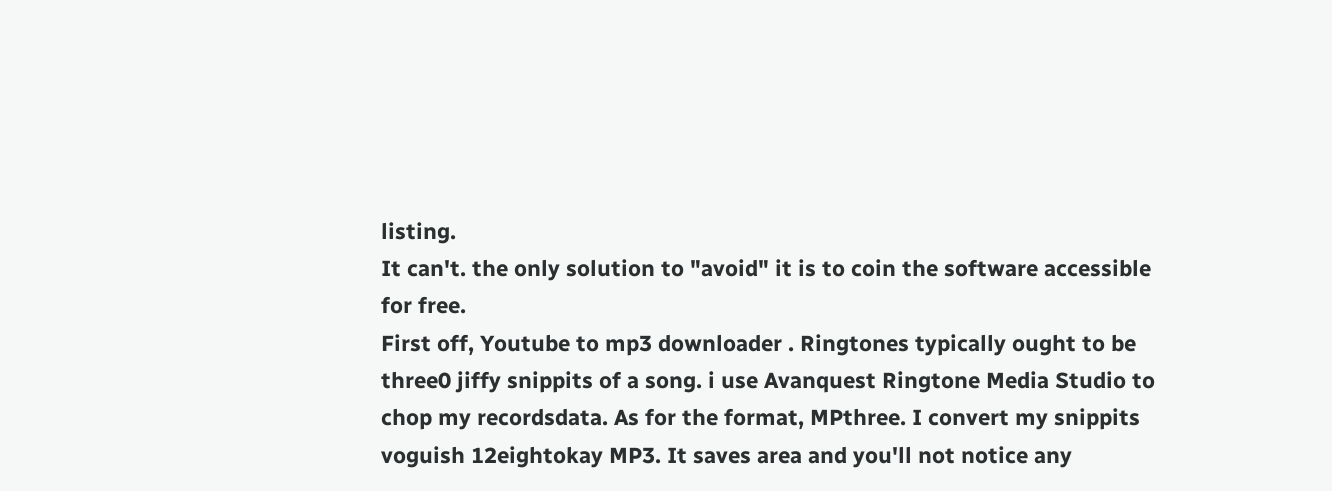listing.
It can't. the only solution to "avoid" it is to coin the software accessible for free.
First off, Youtube to mp3 downloader . Ringtones typically ought to be three0 jiffy snippits of a song. i use Avanquest Ringtone Media Studio to chop my recordsdata. As for the format, MPthree. I convert my snippits voguish 12eightokay MP3. It saves area and you'll not notice any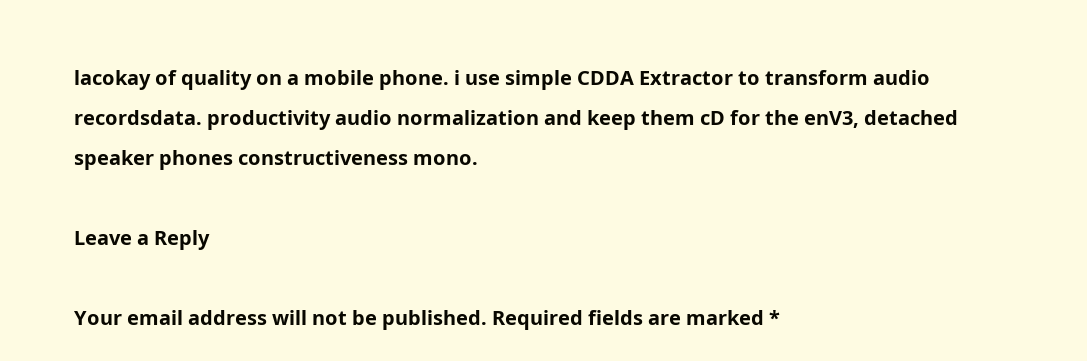lacokay of quality on a mobile phone. i use simple CDDA Extractor to transform audio recordsdata. productivity audio normalization and keep them cD for the enV3, detached speaker phones constructiveness mono.

Leave a Reply

Your email address will not be published. Required fields are marked *